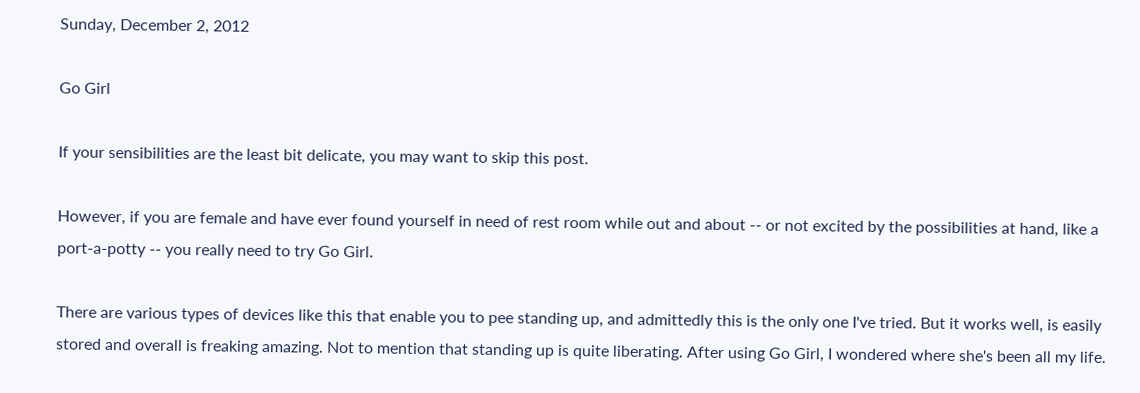Sunday, December 2, 2012

Go Girl

If your sensibilities are the least bit delicate, you may want to skip this post.

However, if you are female and have ever found yourself in need of rest room while out and about -- or not excited by the possibilities at hand, like a port-a-potty -- you really need to try Go Girl.

There are various types of devices like this that enable you to pee standing up, and admittedly this is the only one I've tried. But it works well, is easily stored and overall is freaking amazing. Not to mention that standing up is quite liberating. After using Go Girl, I wondered where she's been all my life.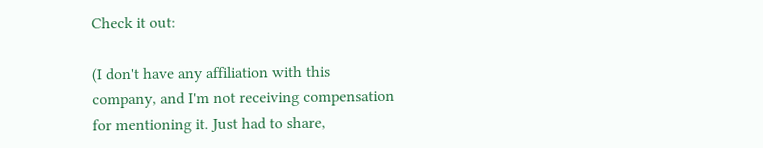Check it out:

(I don't have any affiliation with this company, and I'm not receiving compensation for mentioning it. Just had to share,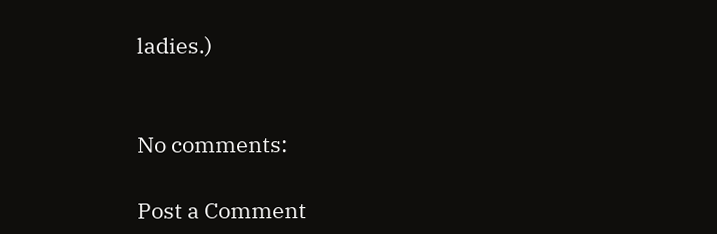ladies.)


No comments:

Post a Comment